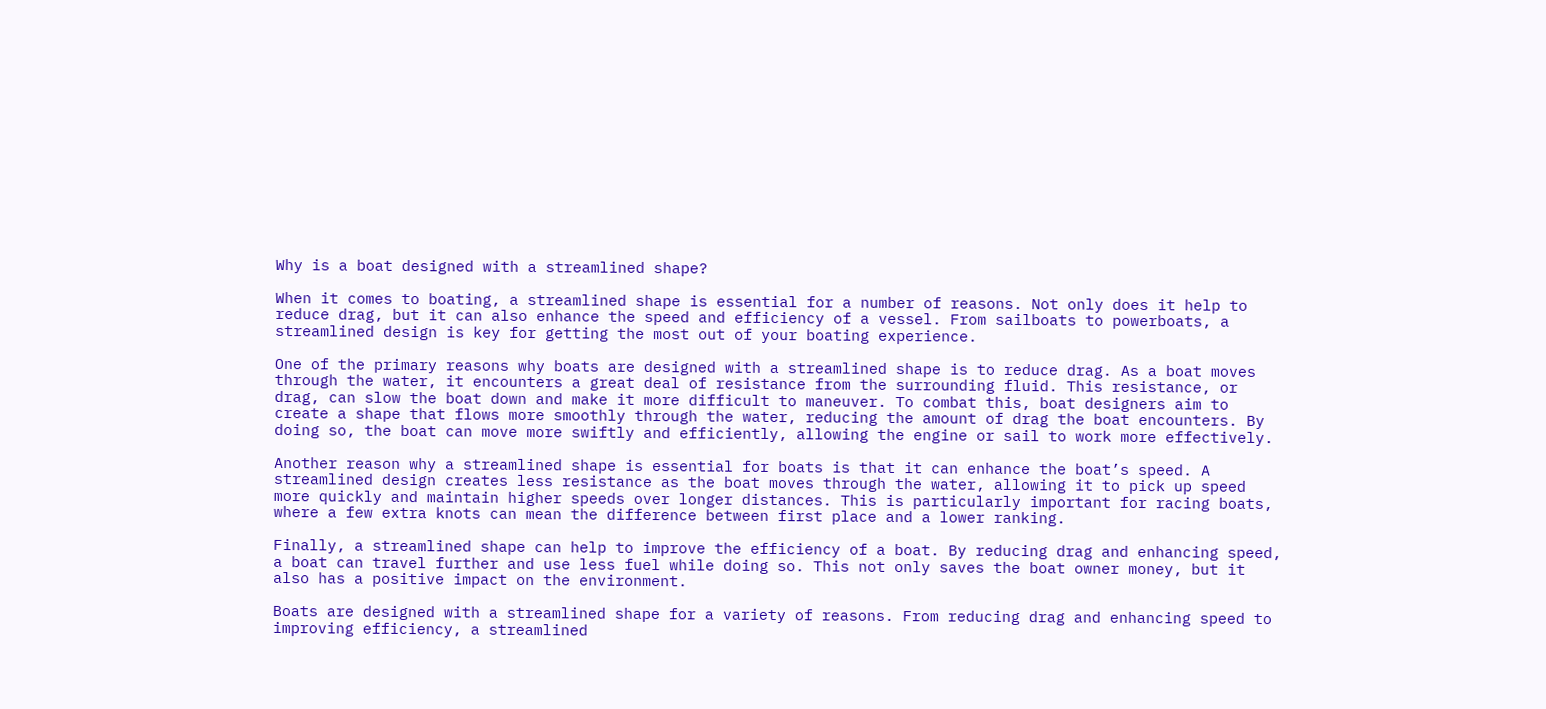Why is a boat designed with a streamlined shape?

When it comes to boating, a streamlined shape is essential for a number of reasons. Not only does it help to reduce drag, but it can also enhance the speed and efficiency of a vessel. From sailboats to powerboats, a streamlined design is key for getting the most out of your boating experience.

One of the primary reasons why boats are designed with a streamlined shape is to reduce drag. As a boat moves through the water, it encounters a great deal of resistance from the surrounding fluid. This resistance, or drag, can slow the boat down and make it more difficult to maneuver. To combat this, boat designers aim to create a shape that flows more smoothly through the water, reducing the amount of drag the boat encounters. By doing so, the boat can move more swiftly and efficiently, allowing the engine or sail to work more effectively.

Another reason why a streamlined shape is essential for boats is that it can enhance the boat’s speed. A streamlined design creates less resistance as the boat moves through the water, allowing it to pick up speed more quickly and maintain higher speeds over longer distances. This is particularly important for racing boats, where a few extra knots can mean the difference between first place and a lower ranking.

Finally, a streamlined shape can help to improve the efficiency of a boat. By reducing drag and enhancing speed, a boat can travel further and use less fuel while doing so. This not only saves the boat owner money, but it also has a positive impact on the environment.

Boats are designed with a streamlined shape for a variety of reasons. From reducing drag and enhancing speed to improving efficiency, a streamlined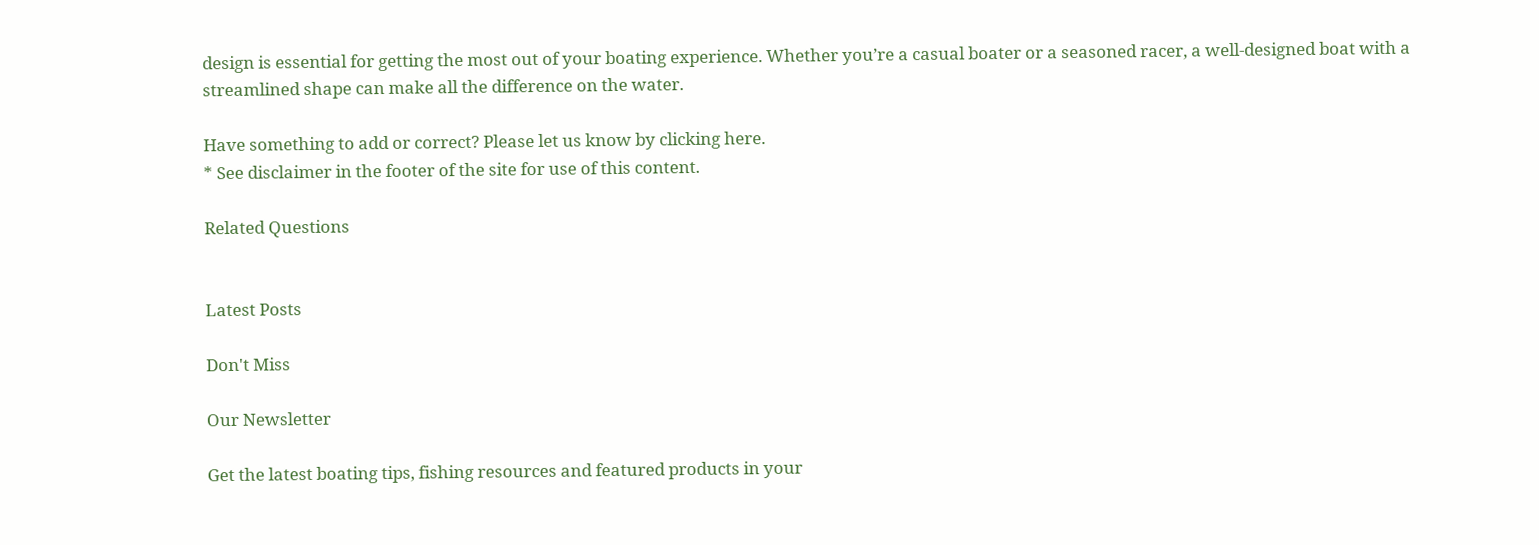design is essential for getting the most out of your boating experience. Whether you’re a casual boater or a seasoned racer, a well-designed boat with a streamlined shape can make all the difference on the water.

Have something to add or correct? Please let us know by clicking here.
* See disclaimer in the footer of the site for use of this content.

Related Questions


Latest Posts

Don't Miss

Our Newsletter

Get the latest boating tips, fishing resources and featured products in your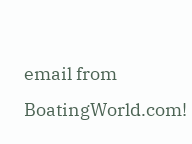email from BoatingWorld.com!